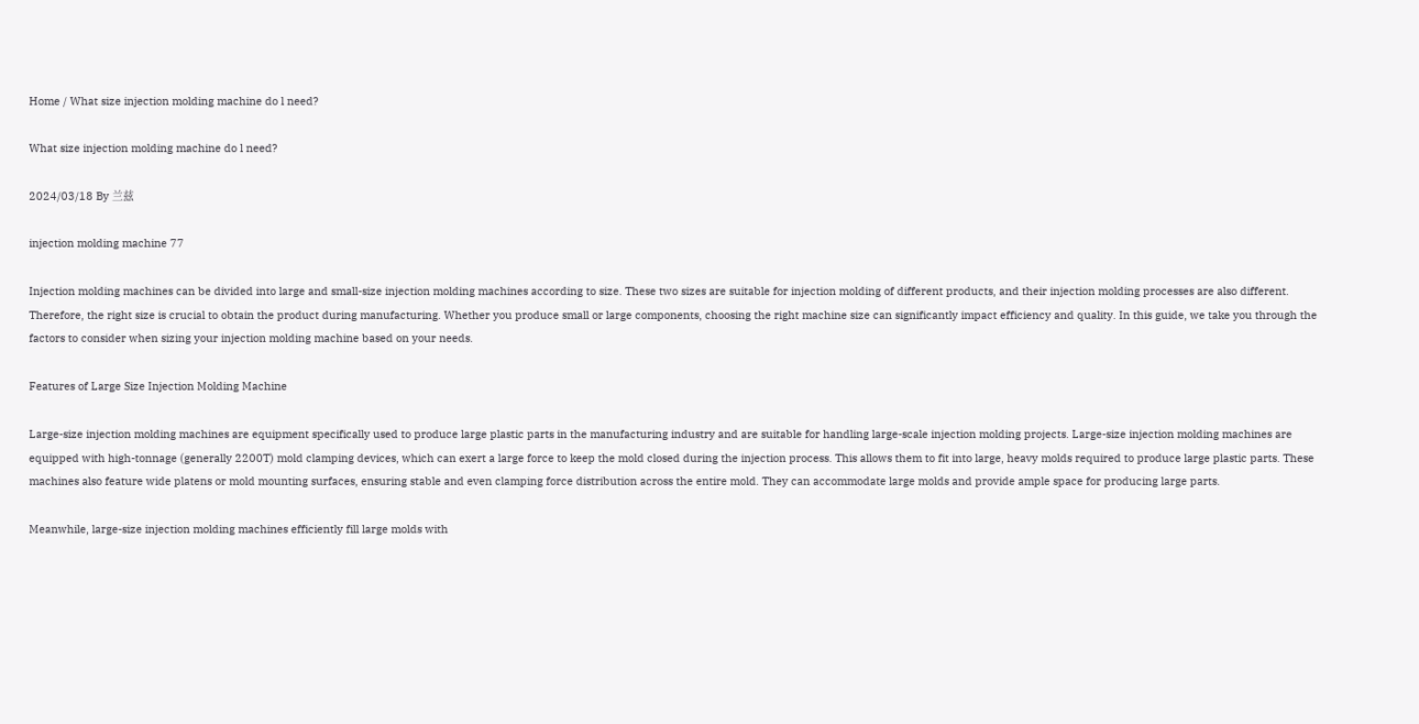Home / What size injection molding machine do l need?

What size injection molding machine do l need?

2024/03/18 By 兰兹

injection molding machine 77

Injection molding machines can be divided into large and small-size injection molding machines according to size. These two sizes are suitable for injection molding of different products, and their injection molding processes are also different. Therefore, the right size is crucial to obtain the product during manufacturing. Whether you produce small or large components, choosing the right machine size can significantly impact efficiency and quality. In this guide, we take you through the factors to consider when sizing your injection molding machine based on your needs.

Features of Large Size Injection Molding Machine

Large-size injection molding machines are equipment specifically used to produce large plastic parts in the manufacturing industry and are suitable for handling large-scale injection molding projects. Large-size injection molding machines are equipped with high-tonnage (generally 2200T) mold clamping devices, which can exert a large force to keep the mold closed during the injection process. This allows them to fit into large, heavy molds required to produce large plastic parts. These machines also feature wide platens or mold mounting surfaces, ensuring stable and even clamping force distribution across the entire mold. They can accommodate large molds and provide ample space for producing large parts.

Meanwhile, large-size injection molding machines efficiently fill large molds with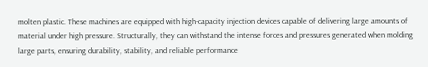molten plastic. These machines are equipped with high-capacity injection devices capable of delivering large amounts of material under high pressure. Structurally, they can withstand the intense forces and pressures generated when molding large parts, ensuring durability, stability, and reliable performance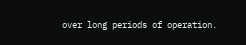over long periods of operation.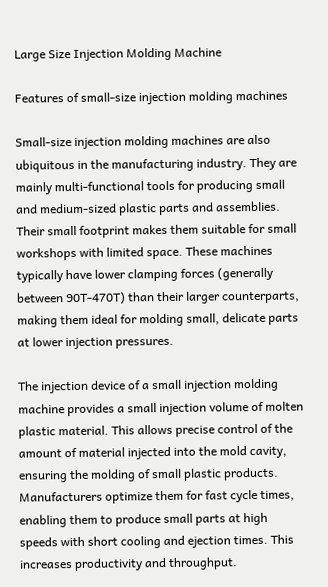Large Size Injection Molding Machine

Features of small-size injection molding machines

Small-size injection molding machines are also ubiquitous in the manufacturing industry. They are mainly multi-functional tools for producing small and medium-sized plastic parts and assemblies. Their small footprint makes them suitable for small workshops with limited space. These machines typically have lower clamping forces (generally between 90T-470T) than their larger counterparts, making them ideal for molding small, delicate parts at lower injection pressures.

The injection device of a small injection molding machine provides a small injection volume of molten plastic material. This allows precise control of the amount of material injected into the mold cavity, ensuring the molding of small plastic products. Manufacturers optimize them for fast cycle times, enabling them to produce small parts at high speeds with short cooling and ejection times. This increases productivity and throughput.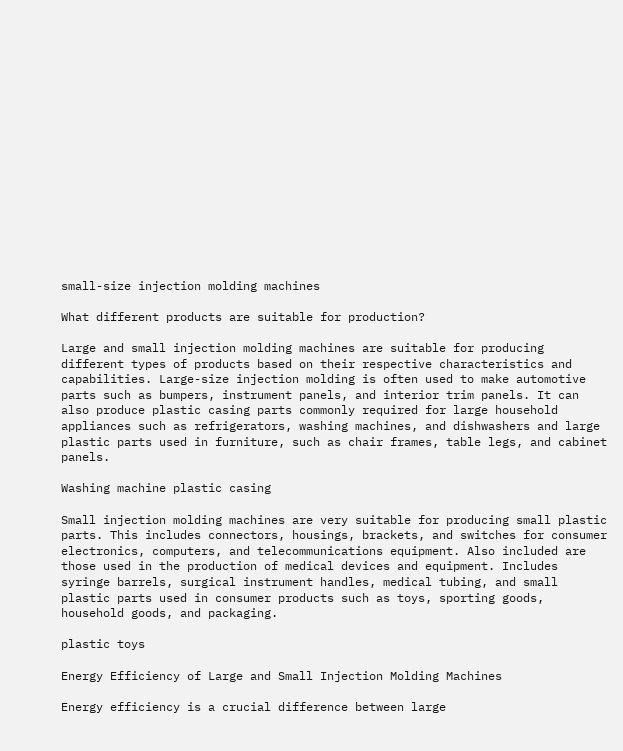small-size injection molding machines

What different products are suitable for production?

Large and small injection molding machines are suitable for producing different types of products based on their respective characteristics and capabilities. Large-size injection molding is often used to make automotive parts such as bumpers, instrument panels, and interior trim panels. It can also produce plastic casing parts commonly required for large household appliances such as refrigerators, washing machines, and dishwashers and large plastic parts used in furniture, such as chair frames, table legs, and cabinet panels.

Washing machine plastic casing

Small injection molding machines are very suitable for producing small plastic parts. This includes connectors, housings, brackets, and switches for consumer electronics, computers, and telecommunications equipment. Also included are those used in the production of medical devices and equipment. Includes syringe barrels, surgical instrument handles, medical tubing, and small plastic parts used in consumer products such as toys, sporting goods, household goods, and packaging.

plastic toys

Energy Efficiency of Large and Small Injection Molding Machines

Energy efficiency is a crucial difference between large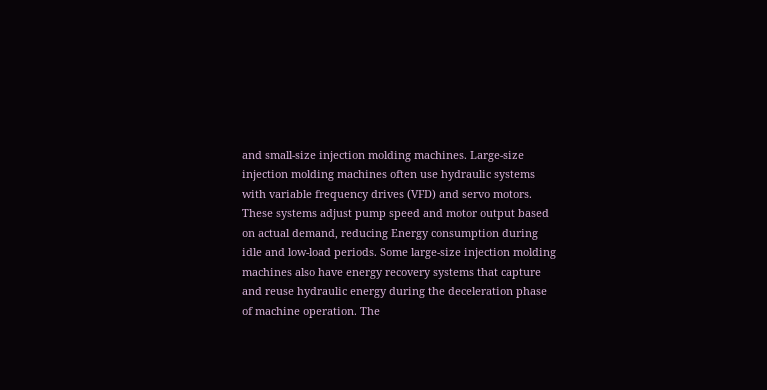and small-size injection molding machines. Large-size injection molding machines often use hydraulic systems with variable frequency drives (VFD) and servo motors. These systems adjust pump speed and motor output based on actual demand, reducing Energy consumption during idle and low-load periods. Some large-size injection molding machines also have energy recovery systems that capture and reuse hydraulic energy during the deceleration phase of machine operation. The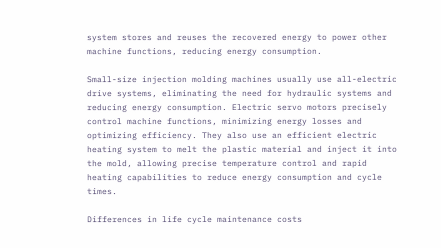system stores and reuses the recovered energy to power other machine functions, reducing energy consumption.

Small-size injection molding machines usually use all-electric drive systems, eliminating the need for hydraulic systems and reducing energy consumption. Electric servo motors precisely control machine functions, minimizing energy losses and optimizing efficiency. They also use an efficient electric heating system to melt the plastic material and inject it into the mold, allowing precise temperature control and rapid heating capabilities to reduce energy consumption and cycle times.

Differences in life cycle maintenance costs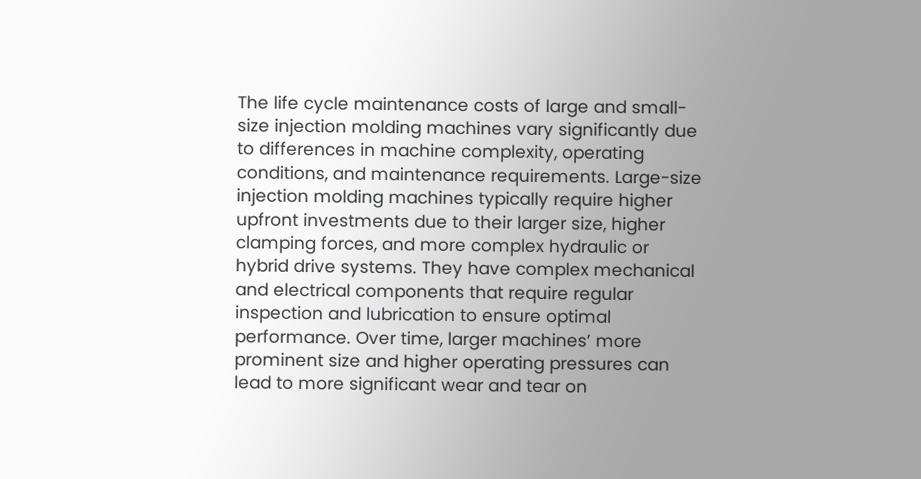The life cycle maintenance costs of large and small-size injection molding machines vary significantly due to differences in machine complexity, operating conditions, and maintenance requirements. Large-size injection molding machines typically require higher upfront investments due to their larger size, higher clamping forces, and more complex hydraulic or hybrid drive systems. They have complex mechanical and electrical components that require regular inspection and lubrication to ensure optimal performance. Over time, larger machines’ more prominent size and higher operating pressures can lead to more significant wear and tear on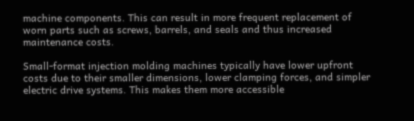machine components. This can result in more frequent replacement of worn parts such as screws, barrels, and seals and thus increased maintenance costs.

Small-format injection molding machines typically have lower upfront costs due to their smaller dimensions, lower clamping forces, and simpler electric drive systems. This makes them more accessible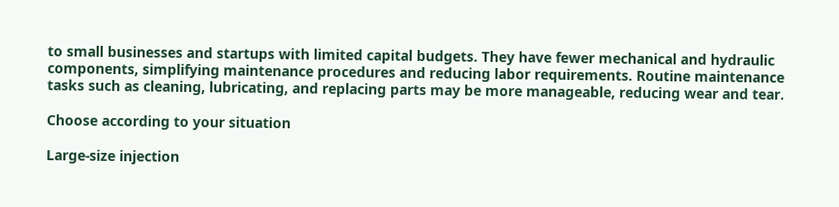to small businesses and startups with limited capital budgets. They have fewer mechanical and hydraulic components, simplifying maintenance procedures and reducing labor requirements. Routine maintenance tasks such as cleaning, lubricating, and replacing parts may be more manageable, reducing wear and tear.

Choose according to your situation

Large-size injection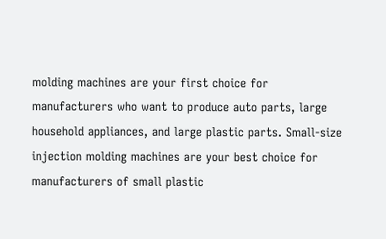molding machines are your first choice for manufacturers who want to produce auto parts, large household appliances, and large plastic parts. Small-size injection molding machines are your best choice for manufacturers of small plastic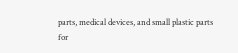parts, medical devices, and small plastic parts for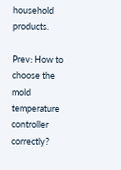household products.

Prev: How to choose the mold temperature controller correctly?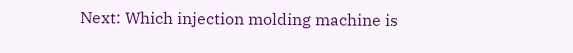Next: Which injection molding machine is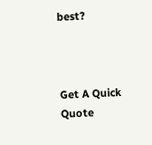best?



Get A Quick Quote